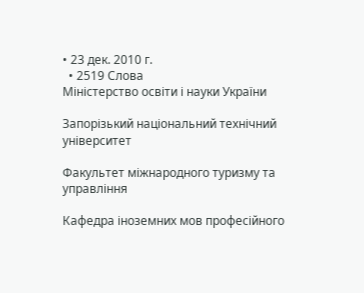• 23 дек. 2010 г.
  • 2519 Слова
Міністерство освіти і науки України

Запорізький національний технічний університет

Факультет міжнародного туризму та управління

Кафедра іноземних мов професійного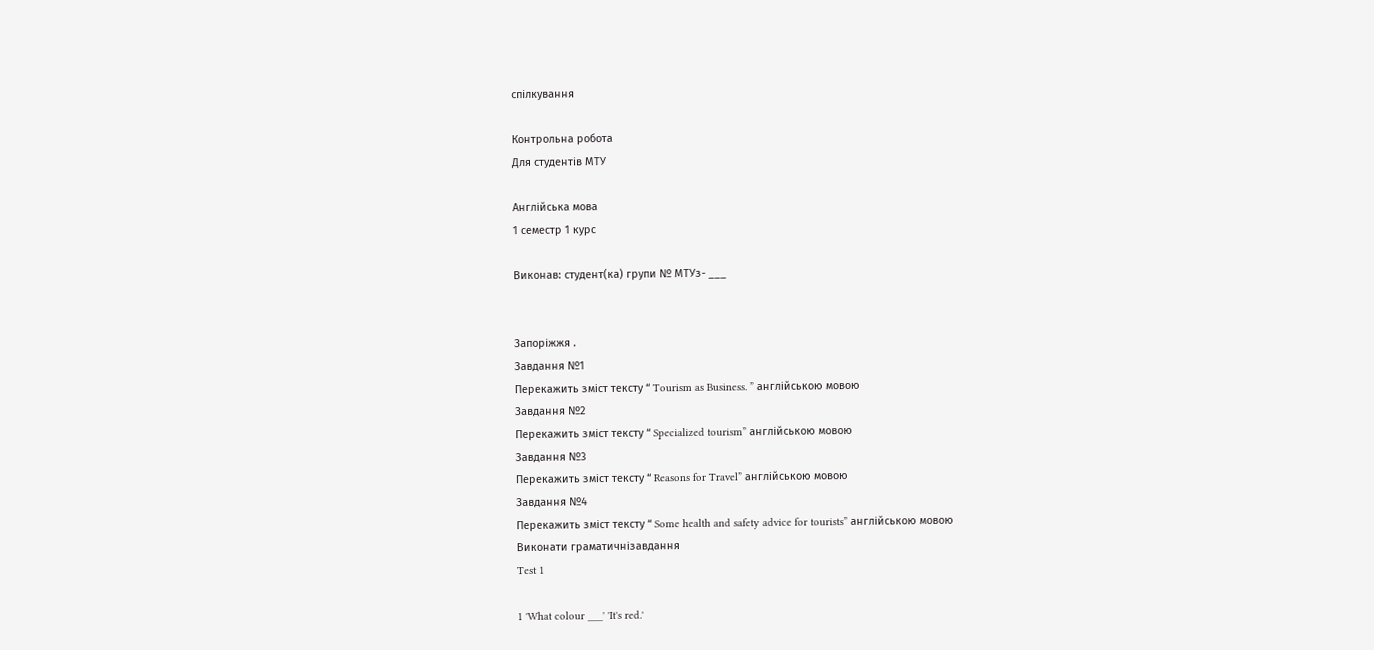спілкування

Контрольна робота
Для студентів МТУ

Англійська мова
1 семестр 1 курс

Виконав: студент(ка) групи № МТУз- ___


Запоріжжя .
Завдання №1
Перекажить зміст тексту “ Tourism as Business. ” англійською мовою
Завдання №2
Перекажить зміст тексту “ Specialized tourism” англійською мовою
Завдання №3
Перекажить зміст тексту “ Reasons for Travel” англійською мовою
Завдання №4
Перекажить зміст тексту “ Some health and safety advice for tourists” англійською мовою
Виконати граматичнізавдання
Test 1

1 'What colour ___' 'It's red.'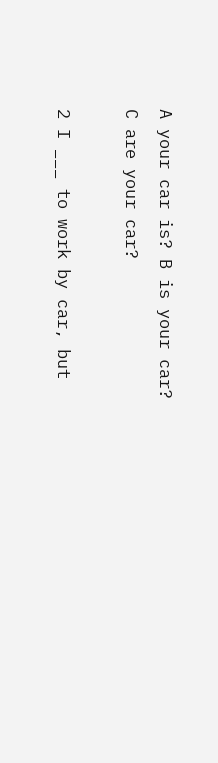A your car is? B is your car?
C are your car?

2 I ___ to work by car, but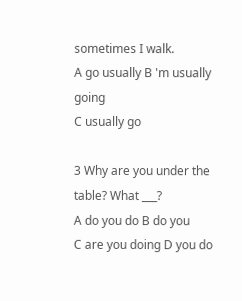sometimes I walk.
A go usually B 'm usually going
C usually go

3 Why are you under the table? What ___?
A do you do B do you
C are you doing D you do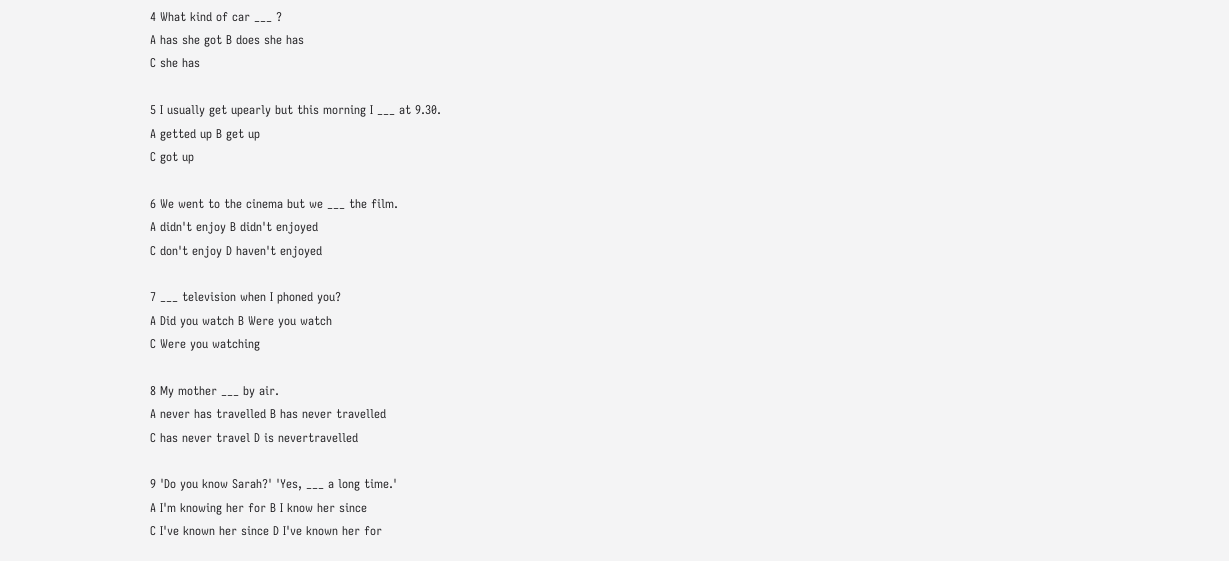4 What kind of car ___ ?
A has she got B does she has
C she has

5 I usually get upearly but this morning I ___ at 9.30.
A getted up B get up
C got up

6 We went to the cinema but we ___ the film.
A didn't enjoy B didn't enjoyed
C don't enjoy D haven't enjoyed

7 ___ television when I phoned you?
A Did you watch B Were you watch
C Were you watching

8 My mother ___ by air.
A never has travelled B has never travelled
C has never travel D is nevertravelled

9 'Do you know Sarah?' 'Yes, ___ a long time.'
A I'm knowing her for B I know her since
C I've known her since D I've known her for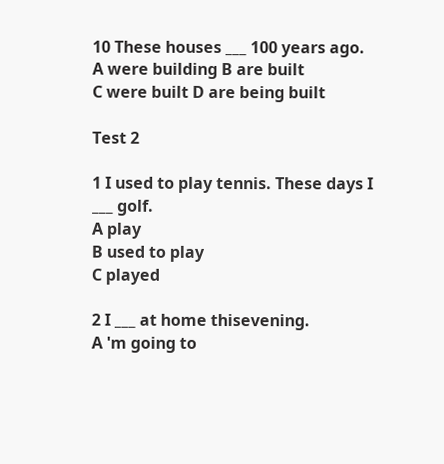10 These houses ___ 100 years ago.
A were building B are built
C were built D are being built

Test 2

1 I used to play tennis. These days I ___ golf.
A play
B used to play
C played

2 I ___ at home thisevening.
A 'm going to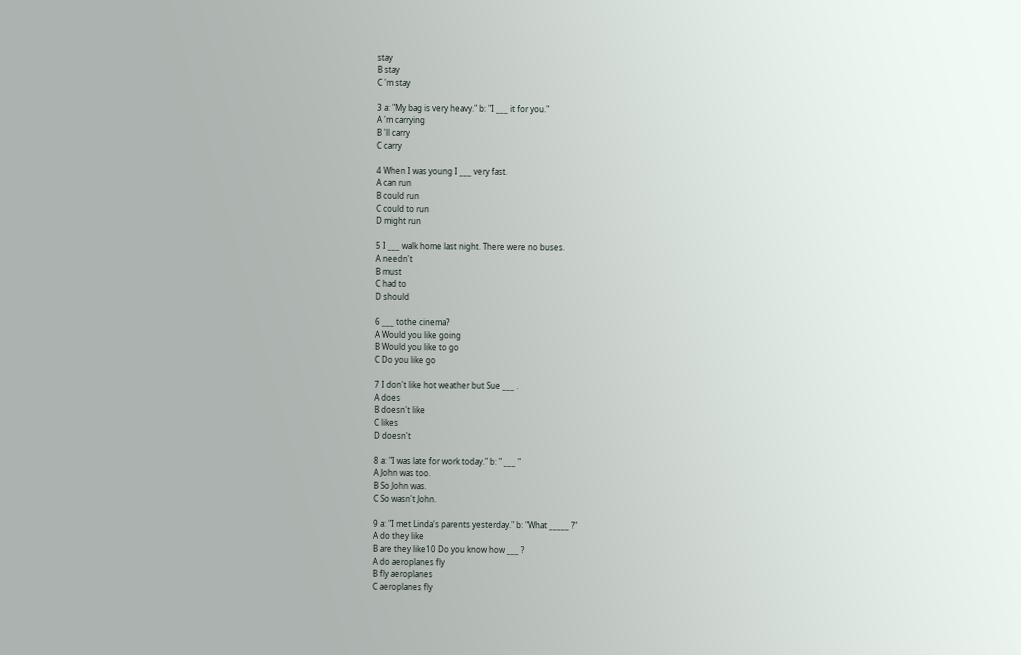stay
B stay
C 'm stay

3 a: "My bag is very heavy." b: "I ___ it for you."
A 'm carrying
B 'll carry
C carry

4 When I was young I ___ very fast.
A can run
B could run
C could to run
D might run

5 I ___ walk home last night. There were no buses.
A needn't
B must
C had to
D should

6 ___ tothe cinema?
A Would you like going
B Would you like to go
C Do you like go

7 I don't like hot weather but Sue ___ .
A does
B doesn't like
C likes
D doesn't

8 a: "I was late for work today." b: " ___ "
A John was too.
B So John was.
C So wasn't John.

9 a: "I met Linda's parents yesterday." b: "What _____ ?"
A do they like
B are they like10 Do you know how ___ ?
A do aeroplanes fly
B fly aeroplanes
C aeroplanes fly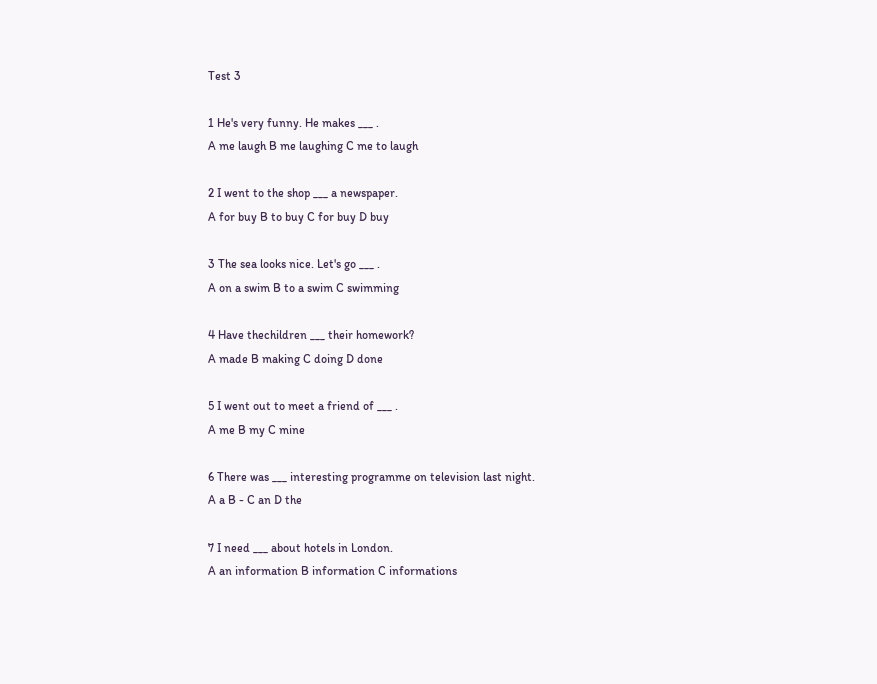Test 3

1 He's very funny. He makes ___ .
A me laugh B me laughing C me to laugh

2 I went to the shop ___ a newspaper.
A for buy B to buy C for buy D buy

3 The sea looks nice. Let's go ___ .
A on a swim B to a swim C swimming

4 Have thechildren ___ their homework?
A made B making C doing D done

5 I went out to meet a friend of ___ .
A me B my C mine

6 There was ___ interesting programme on television last night.
A a B - C an D the

7 I need ___ about hotels in London.
A an information B information C informations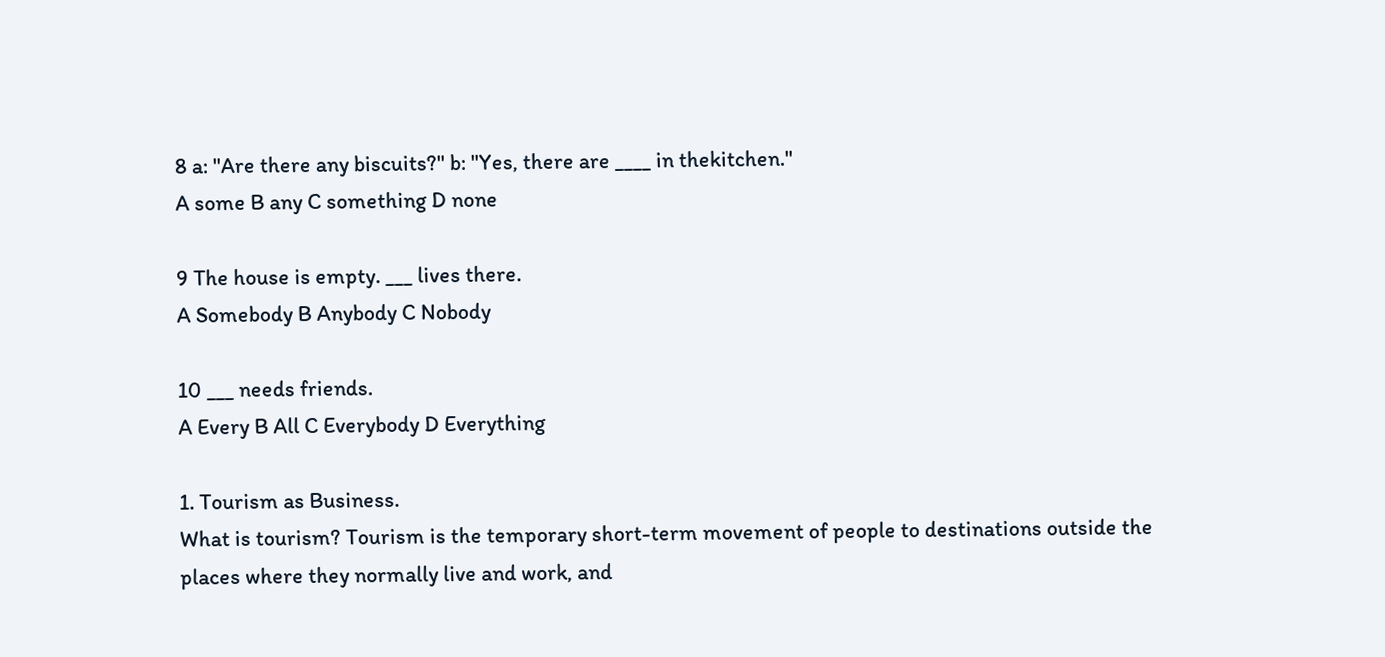8 a: "Are there any biscuits?" b: "Yes, there are ____ in thekitchen."
A some B any C something D none

9 The house is empty. ___ lives there.
A Somebody B Anybody C Nobody

10 ___ needs friends.
A Every B All C Everybody D Everything

1. Tourism as Business.
What is tourism? Tourism is the temporary short-term movement of people to destinations outside the places where they normally live and work, and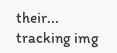their...
tracking img